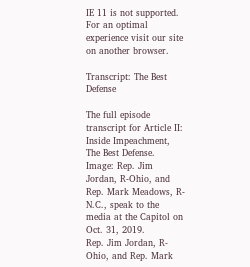IE 11 is not supported. For an optimal experience visit our site on another browser.

Transcript: The Best Defense

The full episode transcript for Article II: Inside Impeachment, The Best Defense.
Image: Rep. Jim Jordan, R-Ohio, and Rep. Mark Meadows, R-N.C., speak to the media at the Capitol on Oct. 31, 2019.
Rep. Jim Jordan, R-Ohio, and Rep. Mark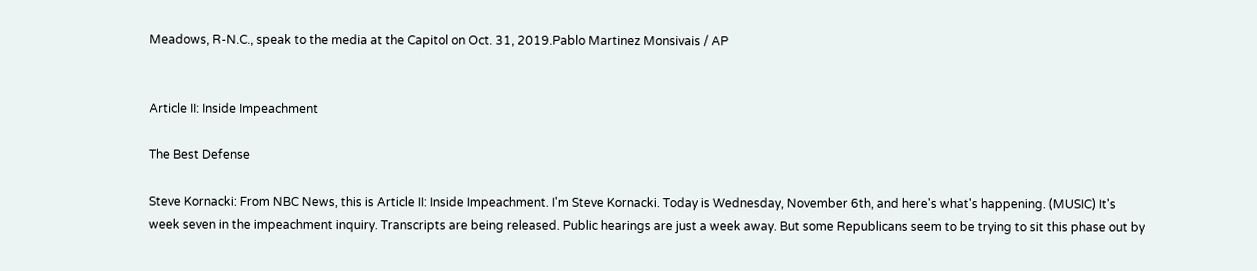Meadows, R-N.C., speak to the media at the Capitol on Oct. 31, 2019.Pablo Martinez Monsivais / AP


Article II: Inside Impeachment

The Best Defense

Steve Kornacki: From NBC News, this is Article II: Inside Impeachment. I'm Steve Kornacki. Today is Wednesday, November 6th, and here's what's happening. (MUSIC) It's week seven in the impeachment inquiry. Transcripts are being released. Public hearings are just a week away. But some Republicans seem to be trying to sit this phase out by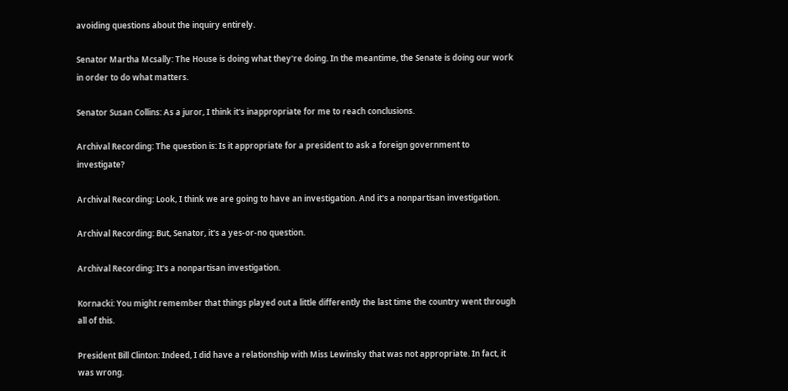avoiding questions about the inquiry entirely.

Senator Martha Mcsally: The House is doing what they're doing. In the meantime, the Senate is doing our work in order to do what matters.

Senator Susan Collins: As a juror, I think it's inappropriate for me to reach conclusions.

Archival Recording: The question is: Is it appropriate for a president to ask a foreign government to investigate?

Archival Recording: Look, I think we are going to have an investigation. And it's a nonpartisan investigation.

Archival Recording: But, Senator, it's a yes-or-no question.

Archival Recording: It's a nonpartisan investigation.

Kornacki: You might remember that things played out a little differently the last time the country went through all of this.

President Bill Clinton: Indeed, I did have a relationship with Miss Lewinsky that was not appropriate. In fact, it was wrong.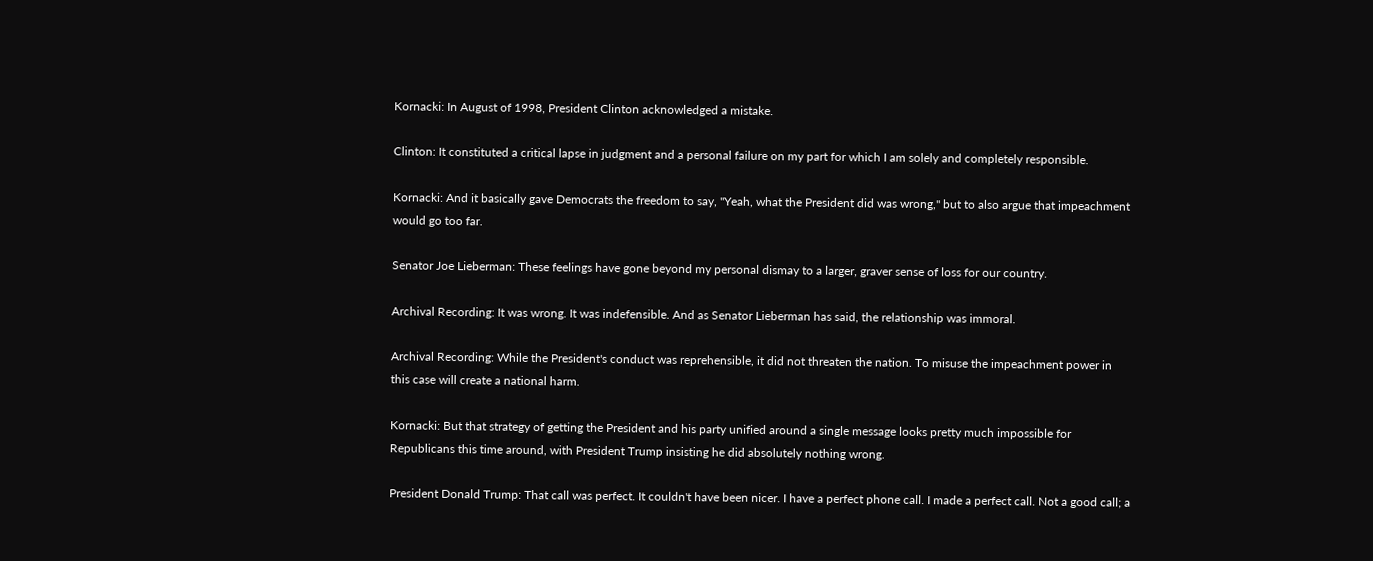Kornacki: In August of 1998, President Clinton acknowledged a mistake.

Clinton: It constituted a critical lapse in judgment and a personal failure on my part for which I am solely and completely responsible.

Kornacki: And it basically gave Democrats the freedom to say, "Yeah, what the President did was wrong," but to also argue that impeachment would go too far.

Senator Joe Lieberman: These feelings have gone beyond my personal dismay to a larger, graver sense of loss for our country.

Archival Recording: It was wrong. It was indefensible. And as Senator Lieberman has said, the relationship was immoral.

Archival Recording: While the President's conduct was reprehensible, it did not threaten the nation. To misuse the impeachment power in this case will create a national harm.

Kornacki: But that strategy of getting the President and his party unified around a single message looks pretty much impossible for Republicans this time around, with President Trump insisting he did absolutely nothing wrong.

President Donald Trump: That call was perfect. It couldn't have been nicer. I have a perfect phone call. I made a perfect call. Not a good call; a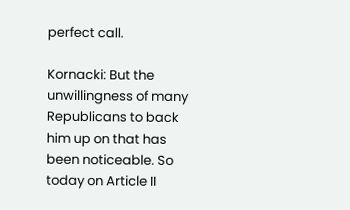perfect call.

Kornacki: But the unwillingness of many Republicans to back him up on that has been noticeable. So today on Article II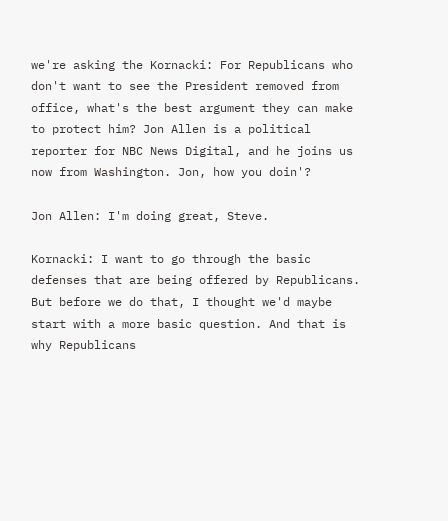we're asking the Kornacki: For Republicans who don't want to see the President removed from office, what's the best argument they can make to protect him? Jon Allen is a political reporter for NBC News Digital, and he joins us now from Washington. Jon, how you doin'?

Jon Allen: I'm doing great, Steve.

Kornacki: I want to go through the basic defenses that are being offered by Republicans. But before we do that, I thought we'd maybe start with a more basic question. And that is why Republicans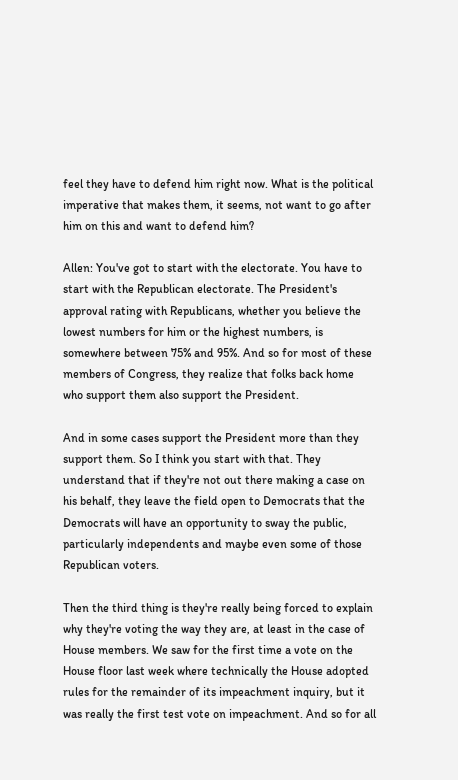feel they have to defend him right now. What is the political imperative that makes them, it seems, not want to go after him on this and want to defend him?

Allen: You've got to start with the electorate. You have to start with the Republican electorate. The President's approval rating with Republicans, whether you believe the lowest numbers for him or the highest numbers, is somewhere between 75% and 95%. And so for most of these members of Congress, they realize that folks back home who support them also support the President.

And in some cases support the President more than they support them. So I think you start with that. They understand that if they're not out there making a case on his behalf, they leave the field open to Democrats that the Democrats will have an opportunity to sway the public, particularly independents and maybe even some of those Republican voters.

Then the third thing is they're really being forced to explain why they're voting the way they are, at least in the case of House members. We saw for the first time a vote on the House floor last week where technically the House adopted rules for the remainder of its impeachment inquiry, but it was really the first test vote on impeachment. And so for all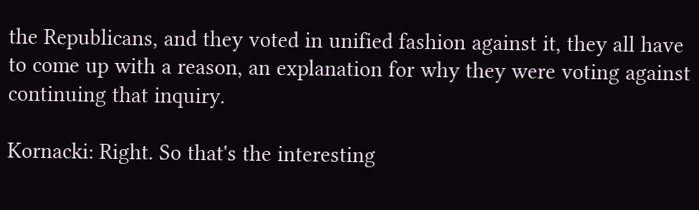the Republicans, and they voted in unified fashion against it, they all have to come up with a reason, an explanation for why they were voting against continuing that inquiry.

Kornacki: Right. So that's the interesting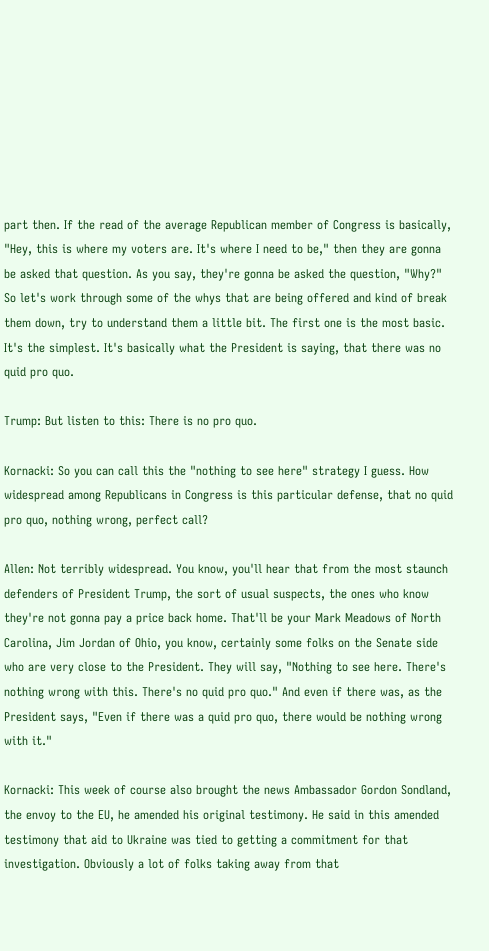part then. If the read of the average Republican member of Congress is basically, "Hey, this is where my voters are. It's where I need to be," then they are gonna be asked that question. As you say, they're gonna be asked the question, "Why?" So let's work through some of the whys that are being offered and kind of break them down, try to understand them a little bit. The first one is the most basic. It's the simplest. It's basically what the President is saying, that there was no quid pro quo.

Trump: But listen to this: There is no pro quo.

Kornacki: So you can call this the "nothing to see here" strategy I guess. How widespread among Republicans in Congress is this particular defense, that no quid pro quo, nothing wrong, perfect call?

Allen: Not terribly widespread. You know, you'll hear that from the most staunch defenders of President Trump, the sort of usual suspects, the ones who know they're not gonna pay a price back home. That'll be your Mark Meadows of North Carolina, Jim Jordan of Ohio, you know, certainly some folks on the Senate side who are very close to the President. They will say, "Nothing to see here. There's nothing wrong with this. There's no quid pro quo." And even if there was, as the President says, "Even if there was a quid pro quo, there would be nothing wrong with it."

Kornacki: This week of course also brought the news Ambassador Gordon Sondland, the envoy to the EU, he amended his original testimony. He said in this amended testimony that aid to Ukraine was tied to getting a commitment for that investigation. Obviously a lot of folks taking away from that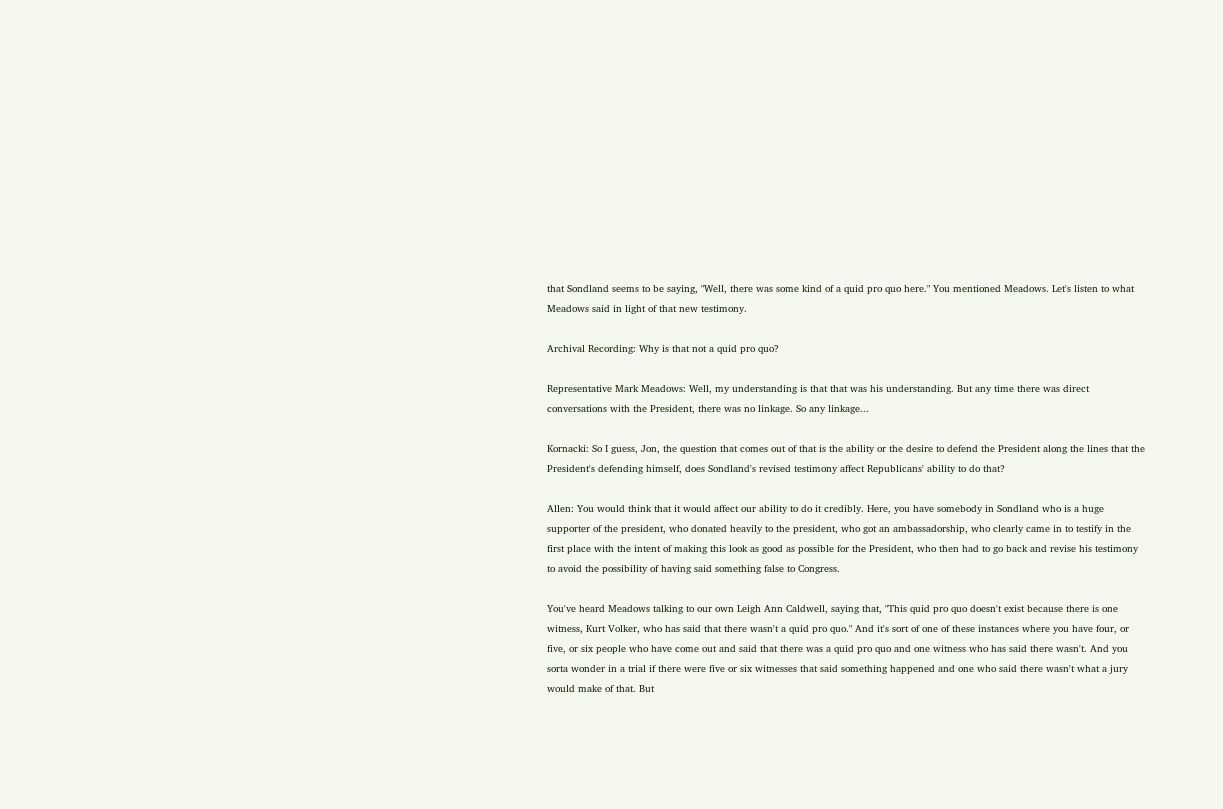that Sondland seems to be saying, "Well, there was some kind of a quid pro quo here." You mentioned Meadows. Let's listen to what Meadows said in light of that new testimony.

Archival Recording: Why is that not a quid pro quo?

Representative Mark Meadows: Well, my understanding is that that was his understanding. But any time there was direct conversations with the President, there was no linkage. So any linkage...

Kornacki: So I guess, Jon, the question that comes out of that is the ability or the desire to defend the President along the lines that the President's defending himself, does Sondland's revised testimony affect Republicans' ability to do that?

Allen: You would think that it would affect our ability to do it credibly. Here, you have somebody in Sondland who is a huge supporter of the president, who donated heavily to the president, who got an ambassadorship, who clearly came in to testify in the first place with the intent of making this look as good as possible for the President, who then had to go back and revise his testimony to avoid the possibility of having said something false to Congress.

You've heard Meadows talking to our own Leigh Ann Caldwell, saying that, "This quid pro quo doesn't exist because there is one witness, Kurt Volker, who has said that there wasn't a quid pro quo." And it's sort of one of these instances where you have four, or five, or six people who have come out and said that there was a quid pro quo and one witness who has said there wasn't. And you sorta wonder in a trial if there were five or six witnesses that said something happened and one who said there wasn't what a jury would make of that. But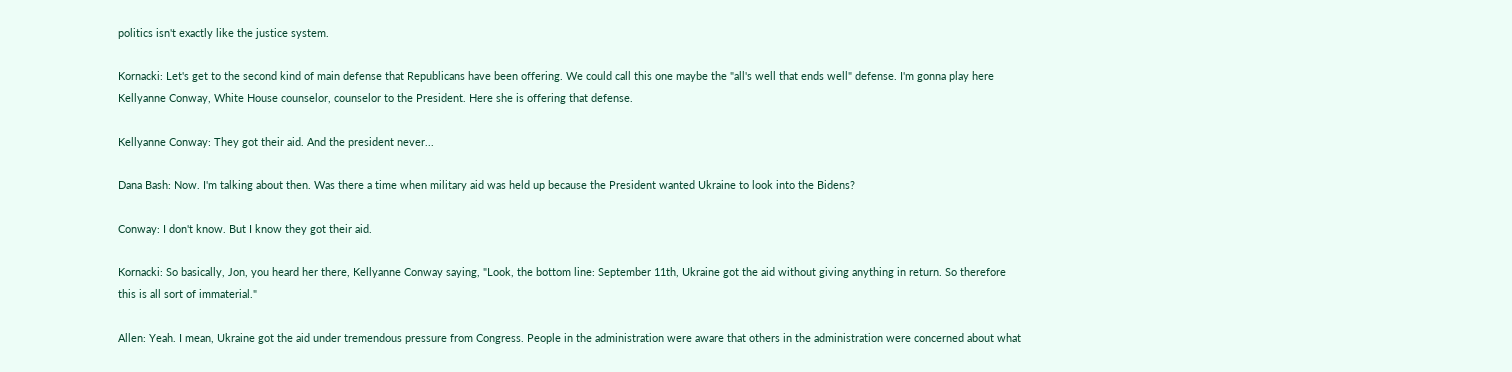politics isn't exactly like the justice system.

Kornacki: Let's get to the second kind of main defense that Republicans have been offering. We could call this one maybe the "all's well that ends well" defense. I'm gonna play here Kellyanne Conway, White House counselor, counselor to the President. Here she is offering that defense.

Kellyanne Conway: They got their aid. And the president never...

Dana Bash: Now. I'm talking about then. Was there a time when military aid was held up because the President wanted Ukraine to look into the Bidens?

Conway: I don't know. But I know they got their aid.

Kornacki: So basically, Jon, you heard her there, Kellyanne Conway saying, "Look, the bottom line: September 11th, Ukraine got the aid without giving anything in return. So therefore this is all sort of immaterial."

Allen: Yeah. I mean, Ukraine got the aid under tremendous pressure from Congress. People in the administration were aware that others in the administration were concerned about what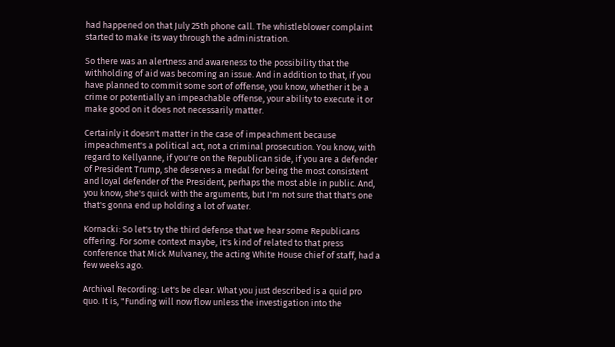had happened on that July 25th phone call. The whistleblower complaint started to make its way through the administration.

So there was an alertness and awareness to the possibility that the withholding of aid was becoming an issue. And in addition to that, if you have planned to commit some sort of offense, you know, whether it be a crime or potentially an impeachable offense, your ability to execute it or make good on it does not necessarily matter.

Certainly it doesn't matter in the case of impeachment because impeachment's a political act, not a criminal prosecution. You know, with regard to Kellyanne, if you're on the Republican side, if you are a defender of President Trump, she deserves a medal for being the most consistent and loyal defender of the President, perhaps the most able in public. And, you know, she's quick with the arguments, but I'm not sure that that's one that's gonna end up holding a lot of water.

Kornacki: So let's try the third defense that we hear some Republicans offering. For some context maybe, it's kind of related to that press conference that Mick Mulvaney, the acting White House chief of staff, had a few weeks ago.

Archival Recording: Let's be clear. What you just described is a quid pro quo. It is, "Funding will now flow unless the investigation into the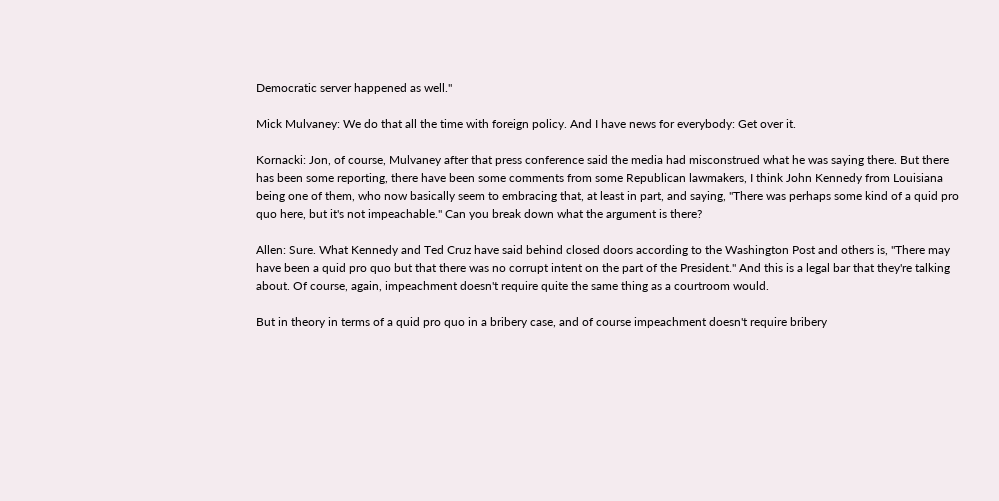Democratic server happened as well."

Mick Mulvaney: We do that all the time with foreign policy. And I have news for everybody: Get over it.

Kornacki: Jon, of course, Mulvaney after that press conference said the media had misconstrued what he was saying there. But there has been some reporting, there have been some comments from some Republican lawmakers, I think John Kennedy from Louisiana being one of them, who now basically seem to embracing that, at least in part, and saying, "There was perhaps some kind of a quid pro quo here, but it's not impeachable." Can you break down what the argument is there?

Allen: Sure. What Kennedy and Ted Cruz have said behind closed doors according to the Washington Post and others is, "There may have been a quid pro quo but that there was no corrupt intent on the part of the President." And this is a legal bar that they're talking about. Of course, again, impeachment doesn't require quite the same thing as a courtroom would.

But in theory in terms of a quid pro quo in a bribery case, and of course impeachment doesn't require bribery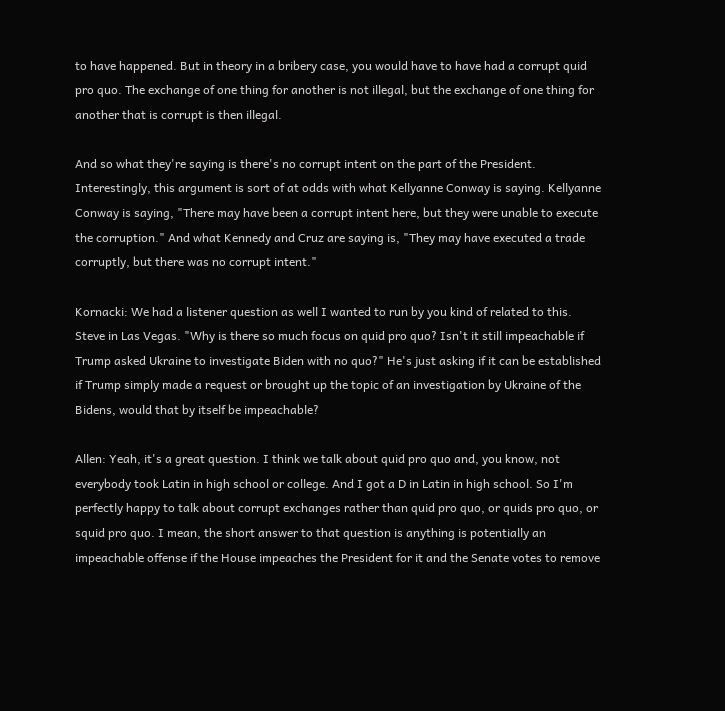to have happened. But in theory in a bribery case, you would have to have had a corrupt quid pro quo. The exchange of one thing for another is not illegal, but the exchange of one thing for another that is corrupt is then illegal.

And so what they're saying is there's no corrupt intent on the part of the President. Interestingly, this argument is sort of at odds with what Kellyanne Conway is saying. Kellyanne Conway is saying, "There may have been a corrupt intent here, but they were unable to execute the corruption." And what Kennedy and Cruz are saying is, "They may have executed a trade corruptly, but there was no corrupt intent."

Kornacki: We had a listener question as well I wanted to run by you kind of related to this. Steve in Las Vegas. "Why is there so much focus on quid pro quo? Isn't it still impeachable if Trump asked Ukraine to investigate Biden with no quo?" He's just asking if it can be established if Trump simply made a request or brought up the topic of an investigation by Ukraine of the Bidens, would that by itself be impeachable?

Allen: Yeah, it's a great question. I think we talk about quid pro quo and, you know, not everybody took Latin in high school or college. And I got a D in Latin in high school. So I'm perfectly happy to talk about corrupt exchanges rather than quid pro quo, or quids pro quo, or squid pro quo. I mean, the short answer to that question is anything is potentially an impeachable offense if the House impeaches the President for it and the Senate votes to remove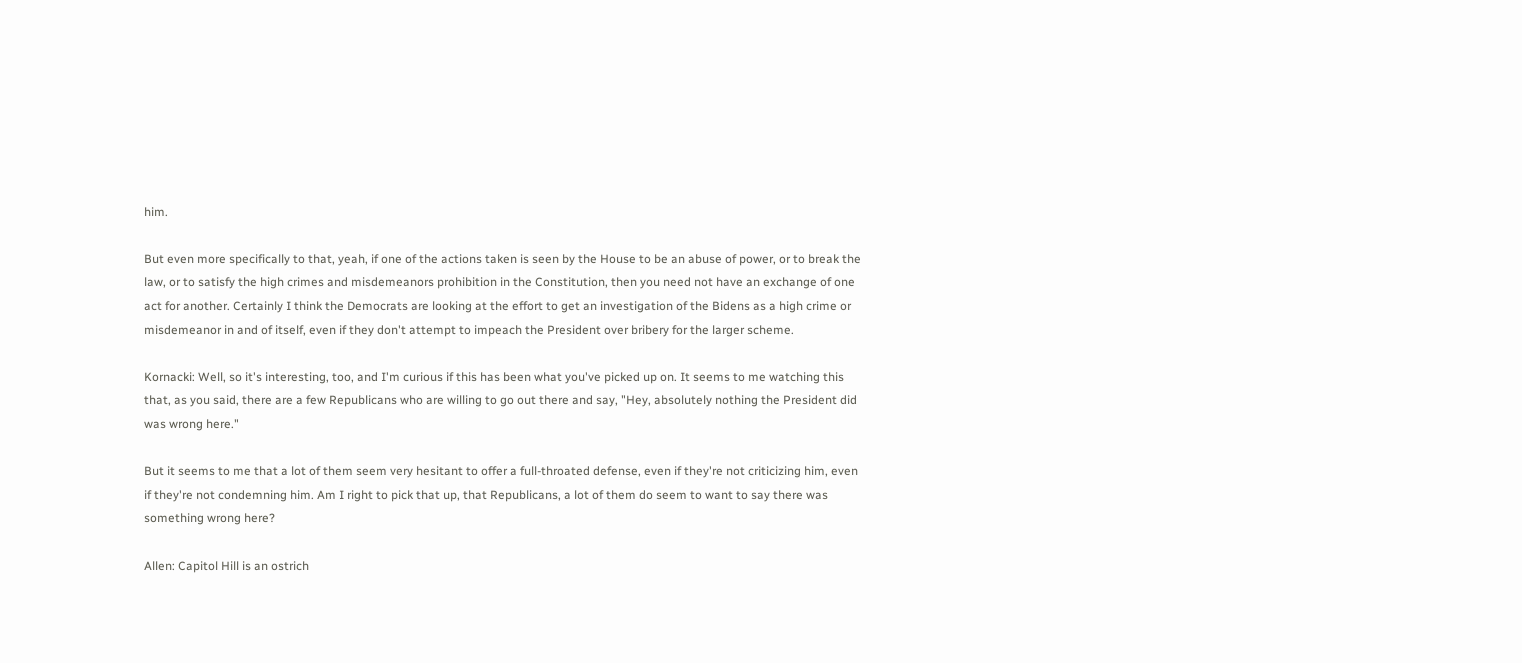him.

But even more specifically to that, yeah, if one of the actions taken is seen by the House to be an abuse of power, or to break the law, or to satisfy the high crimes and misdemeanors prohibition in the Constitution, then you need not have an exchange of one act for another. Certainly I think the Democrats are looking at the effort to get an investigation of the Bidens as a high crime or misdemeanor in and of itself, even if they don't attempt to impeach the President over bribery for the larger scheme.

Kornacki: Well, so it's interesting, too, and I'm curious if this has been what you've picked up on. It seems to me watching this that, as you said, there are a few Republicans who are willing to go out there and say, "Hey, absolutely nothing the President did was wrong here."

But it seems to me that a lot of them seem very hesitant to offer a full-throated defense, even if they're not criticizing him, even if they're not condemning him. Am I right to pick that up, that Republicans, a lot of them do seem to want to say there was something wrong here?

Allen: Capitol Hill is an ostrich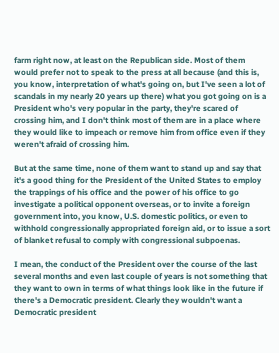farm right now, at least on the Republican side. Most of them would prefer not to speak to the press at all because (and this is, you know, interpretation of what's going on, but I've seen a lot of scandals in my nearly 20 years up there) what you got going on is a President who's very popular in the party, they're scared of crossing him, and I don't think most of them are in a place where they would like to impeach or remove him from office even if they weren't afraid of crossing him.

But at the same time, none of them want to stand up and say that it's a good thing for the President of the United States to employ the trappings of his office and the power of his office to go investigate a political opponent overseas, or to invite a foreign government into, you know, U.S. domestic politics, or even to withhold congressionally appropriated foreign aid, or to issue a sort of blanket refusal to comply with congressional subpoenas.

I mean, the conduct of the President over the course of the last several months and even last couple of years is not something that they want to own in terms of what things look like in the future if there's a Democratic president. Clearly they wouldn't want a Democratic president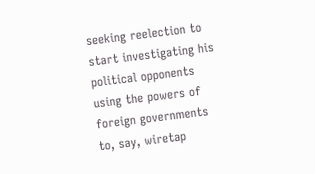seeking reelection to start investigating his political opponents using the powers of foreign governments to, say, wiretap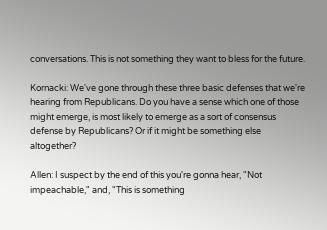conversations. This is not something they want to bless for the future.

Kornacki: We've gone through these three basic defenses that we're hearing from Republicans. Do you have a sense which one of those might emerge, is most likely to emerge as a sort of consensus defense by Republicans? Or if it might be something else altogether?

Allen: I suspect by the end of this you're gonna hear, "Not impeachable," and, "This is something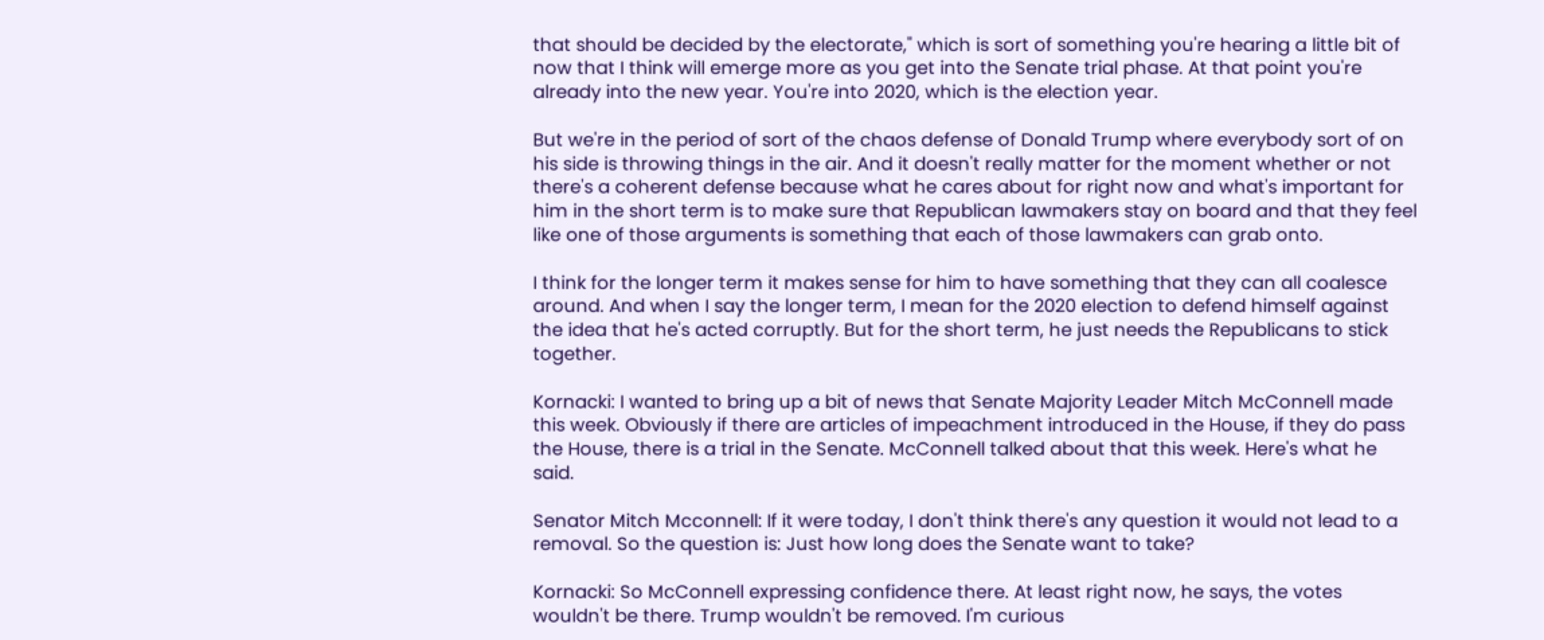that should be decided by the electorate," which is sort of something you're hearing a little bit of now that I think will emerge more as you get into the Senate trial phase. At that point you're already into the new year. You're into 2020, which is the election year.

But we're in the period of sort of the chaos defense of Donald Trump where everybody sort of on his side is throwing things in the air. And it doesn't really matter for the moment whether or not there's a coherent defense because what he cares about for right now and what's important for him in the short term is to make sure that Republican lawmakers stay on board and that they feel like one of those arguments is something that each of those lawmakers can grab onto.

I think for the longer term it makes sense for him to have something that they can all coalesce around. And when I say the longer term, I mean for the 2020 election to defend himself against the idea that he's acted corruptly. But for the short term, he just needs the Republicans to stick together.

Kornacki: I wanted to bring up a bit of news that Senate Majority Leader Mitch McConnell made this week. Obviously if there are articles of impeachment introduced in the House, if they do pass the House, there is a trial in the Senate. McConnell talked about that this week. Here's what he said.

Senator Mitch Mcconnell: If it were today, I don't think there's any question it would not lead to a removal. So the question is: Just how long does the Senate want to take?

Kornacki: So McConnell expressing confidence there. At least right now, he says, the votes wouldn't be there. Trump wouldn't be removed. I'm curious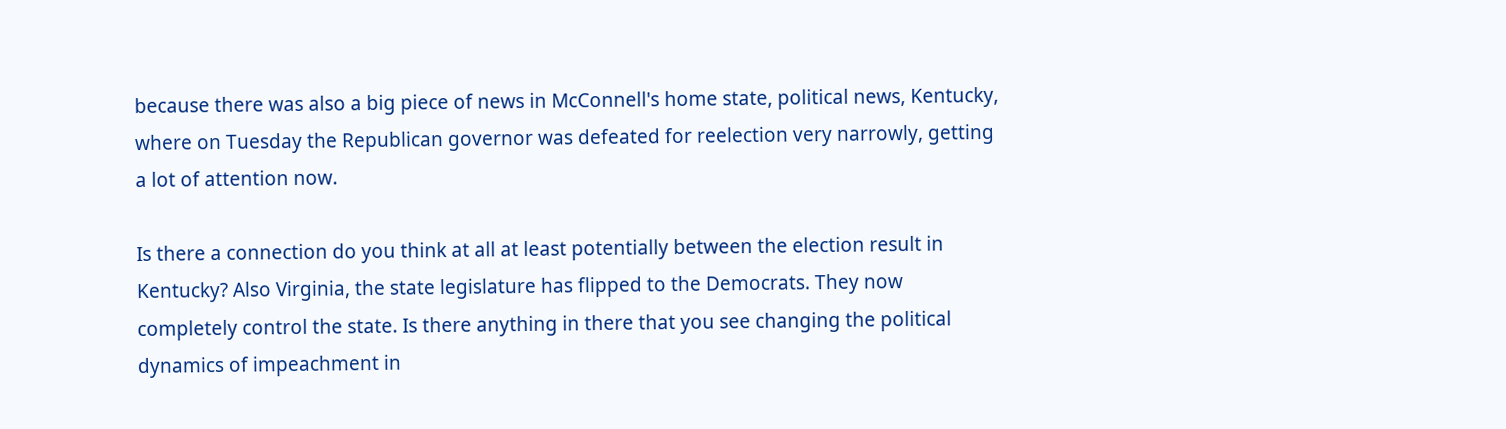because there was also a big piece of news in McConnell's home state, political news, Kentucky, where on Tuesday the Republican governor was defeated for reelection very narrowly, getting a lot of attention now.

Is there a connection do you think at all at least potentially between the election result in Kentucky? Also Virginia, the state legislature has flipped to the Democrats. They now completely control the state. Is there anything in there that you see changing the political dynamics of impeachment in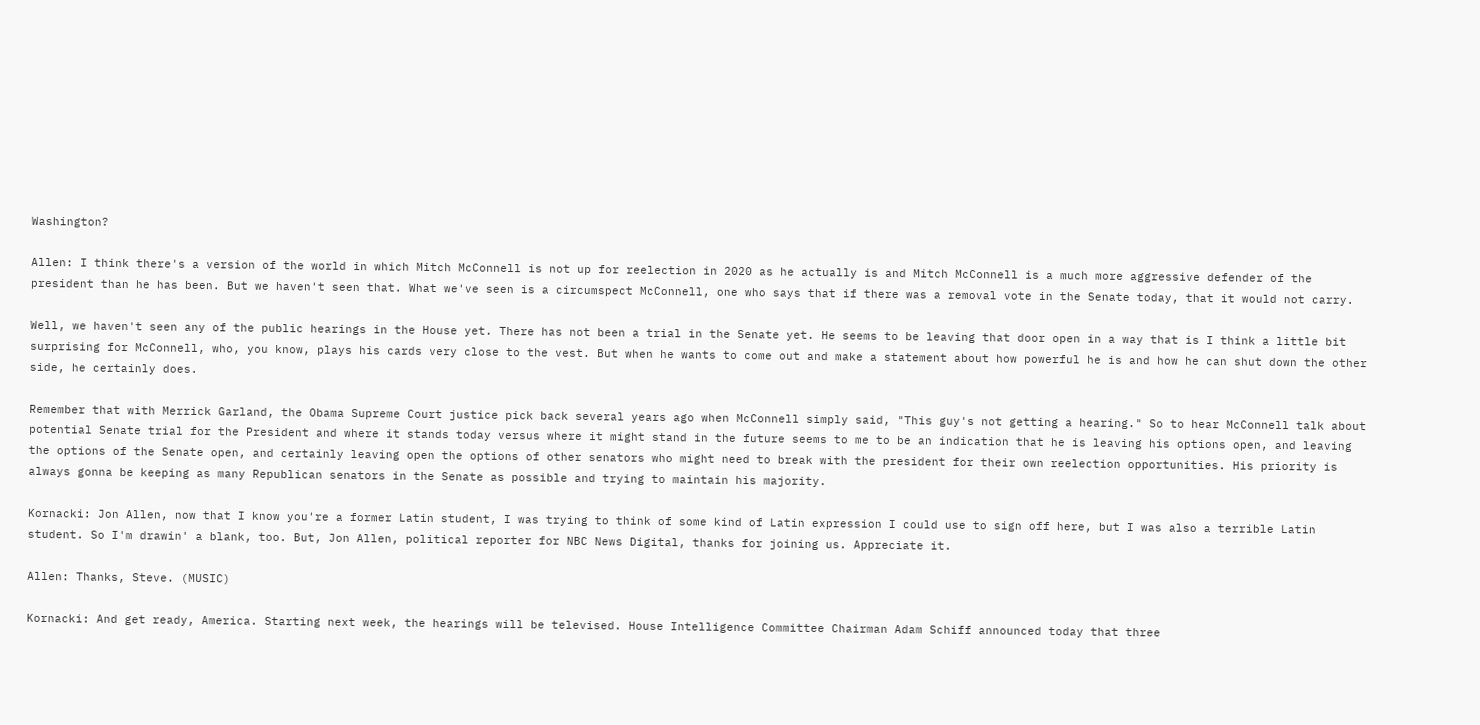Washington?

Allen: I think there's a version of the world in which Mitch McConnell is not up for reelection in 2020 as he actually is and Mitch McConnell is a much more aggressive defender of the president than he has been. But we haven't seen that. What we've seen is a circumspect McConnell, one who says that if there was a removal vote in the Senate today, that it would not carry.

Well, we haven't seen any of the public hearings in the House yet. There has not been a trial in the Senate yet. He seems to be leaving that door open in a way that is I think a little bit surprising for McConnell, who, you know, plays his cards very close to the vest. But when he wants to come out and make a statement about how powerful he is and how he can shut down the other side, he certainly does.

Remember that with Merrick Garland, the Obama Supreme Court justice pick back several years ago when McConnell simply said, "This guy's not getting a hearing." So to hear McConnell talk about potential Senate trial for the President and where it stands today versus where it might stand in the future seems to me to be an indication that he is leaving his options open, and leaving the options of the Senate open, and certainly leaving open the options of other senators who might need to break with the president for their own reelection opportunities. His priority is always gonna be keeping as many Republican senators in the Senate as possible and trying to maintain his majority.

Kornacki: Jon Allen, now that I know you're a former Latin student, I was trying to think of some kind of Latin expression I could use to sign off here, but I was also a terrible Latin student. So I'm drawin' a blank, too. But, Jon Allen, political reporter for NBC News Digital, thanks for joining us. Appreciate it.

Allen: Thanks, Steve. (MUSIC)

Kornacki: And get ready, America. Starting next week, the hearings will be televised. House Intelligence Committee Chairman Adam Schiff announced today that three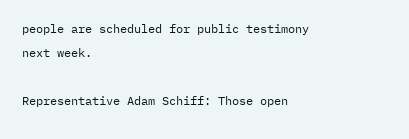people are scheduled for public testimony next week.

Representative Adam Schiff: Those open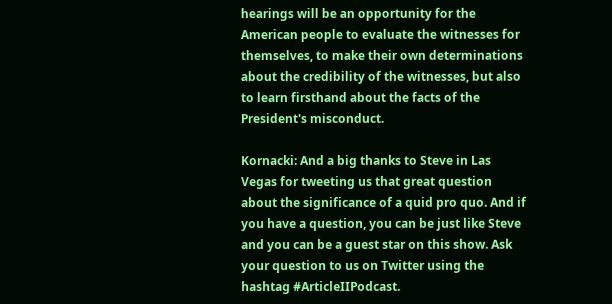hearings will be an opportunity for the American people to evaluate the witnesses for themselves, to make their own determinations about the credibility of the witnesses, but also to learn firsthand about the facts of the President's misconduct.

Kornacki: And a big thanks to Steve in Las Vegas for tweeting us that great question about the significance of a quid pro quo. And if you have a question, you can be just like Steve and you can be a guest star on this show. Ask your question to us on Twitter using the hashtag #ArticleIIPodcast.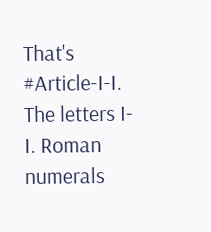That's #Article-I-I. The letters I-I. Roman numerals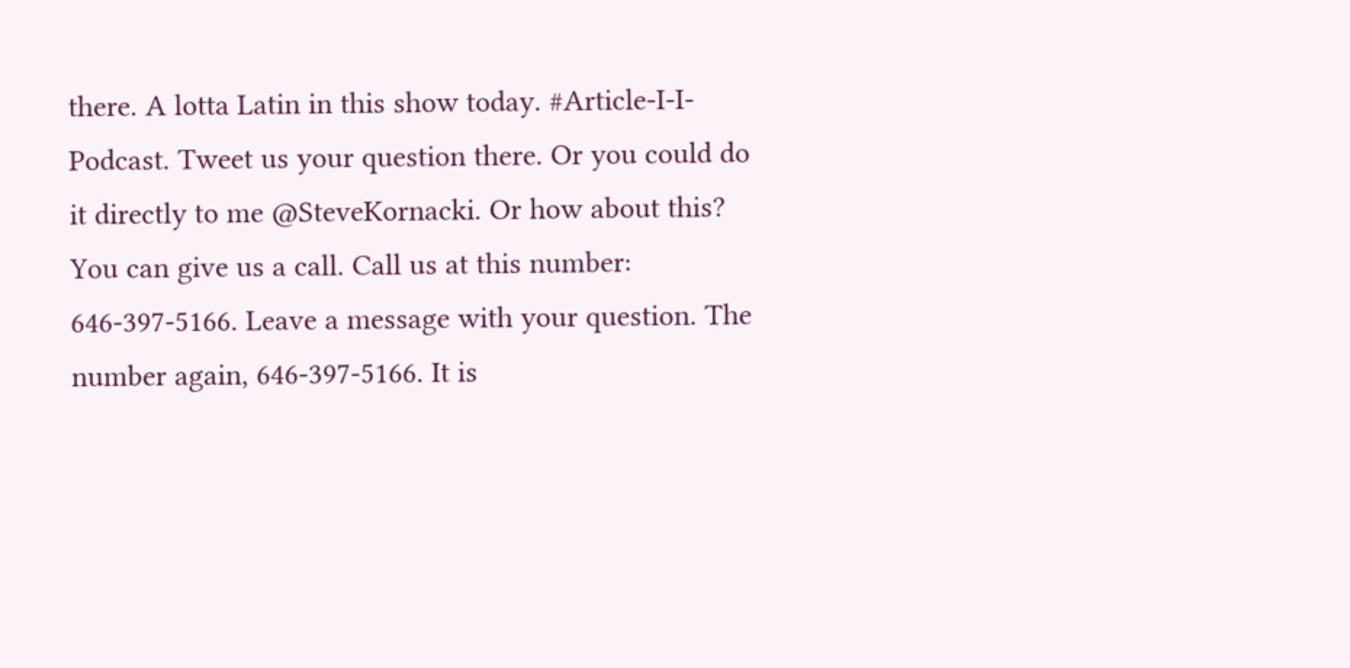there. A lotta Latin in this show today. #Article-I-I-Podcast. Tweet us your question there. Or you could do it directly to me @SteveKornacki. Or how about this? You can give us a call. Call us at this number: 646-397-5166. Leave a message with your question. The number again, 646-397-5166. It is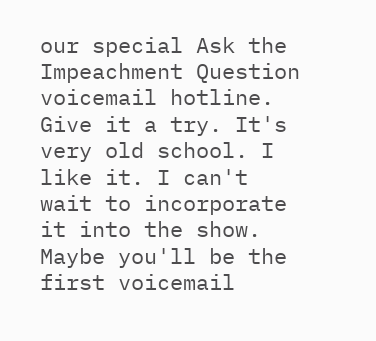our special Ask the Impeachment Question voicemail hotline. Give it a try. It's very old school. I like it. I can't wait to incorporate it into the show. Maybe you'll be the first voicemail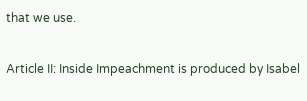that we use.

Article II: Inside Impeachment is produced by Isabel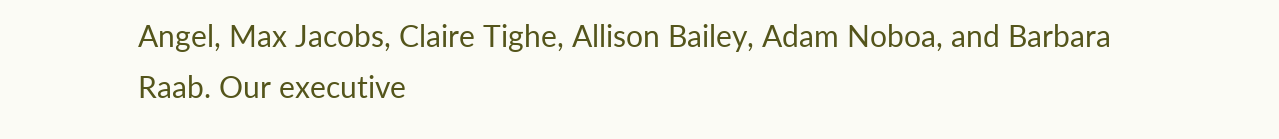Angel, Max Jacobs, Claire Tighe, Allison Bailey, Adam Noboa, and Barbara Raab. Our executive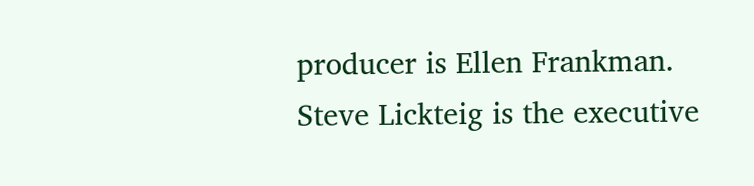producer is Ellen Frankman. Steve Lickteig is the executive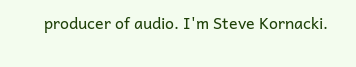producer of audio. I'm Steve Kornacki.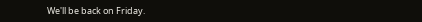We'll be back on Friday.